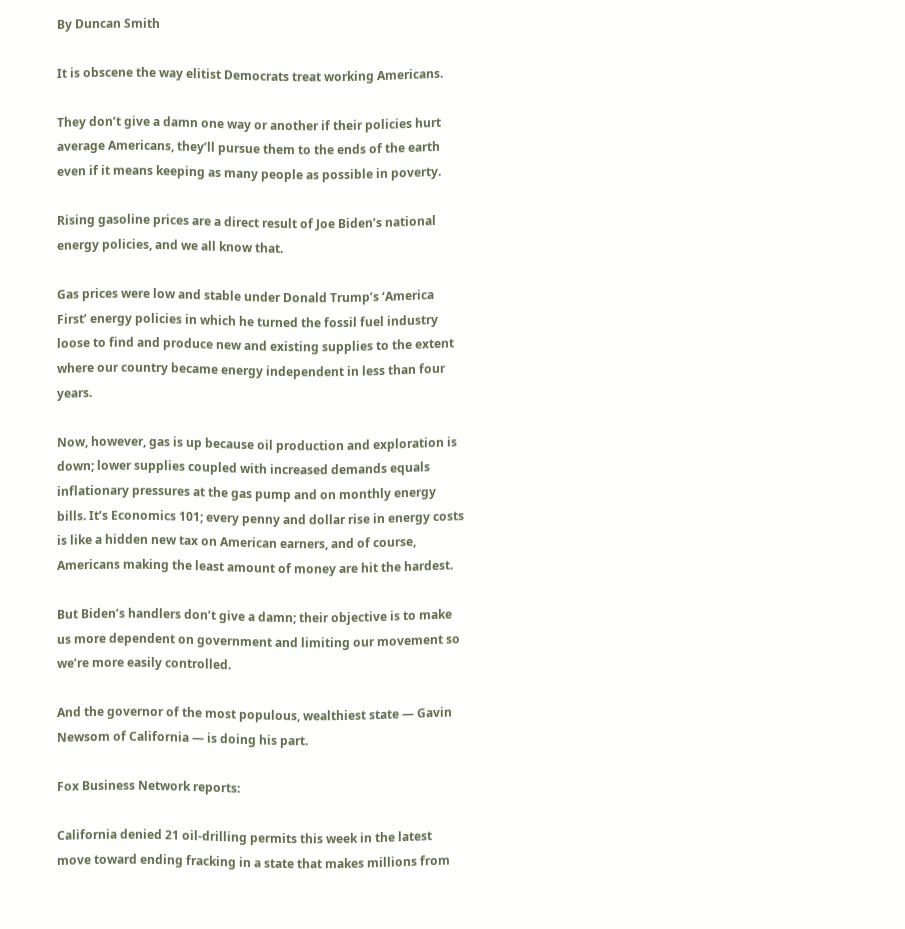By Duncan Smith

It is obscene the way elitist Democrats treat working Americans.

They don’t give a damn one way or another if their policies hurt average Americans, they’ll pursue them to the ends of the earth even if it means keeping as many people as possible in poverty.

Rising gasoline prices are a direct result of Joe Biden’s national energy policies, and we all know that.

Gas prices were low and stable under Donald Trump’s ‘America First’ energy policies in which he turned the fossil fuel industry loose to find and produce new and existing supplies to the extent where our country became energy independent in less than four years.

Now, however, gas is up because oil production and exploration is down; lower supplies coupled with increased demands equals inflationary pressures at the gas pump and on monthly energy bills. It’s Economics 101; every penny and dollar rise in energy costs is like a hidden new tax on American earners, and of course, Americans making the least amount of money are hit the hardest.

But Biden’s handlers don’t give a damn; their objective is to make us more dependent on government and limiting our movement so we’re more easily controlled.

And the governor of the most populous, wealthiest state — Gavin Newsom of California — is doing his part.

Fox Business Network reports:

California denied 21 oil-drilling permits this week in the latest move toward ending fracking in a state that makes millions from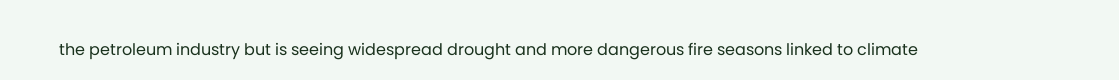the petroleum industry but is seeing widespread drought and more dangerous fire seasons linked to climate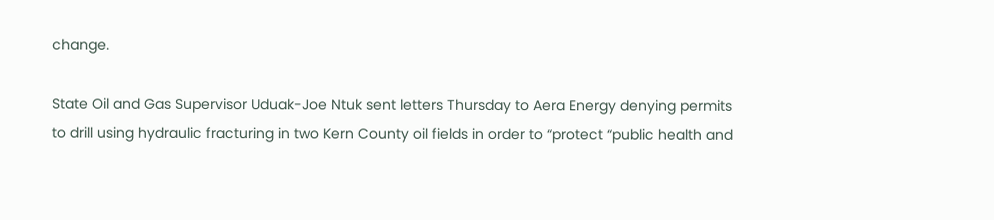change.

State Oil and Gas Supervisor Uduak-Joe Ntuk sent letters Thursday to Aera Energy denying permits to drill using hydraulic fracturing in two Kern County oil fields in order to “protect “public health and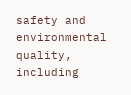safety and environmental quality, including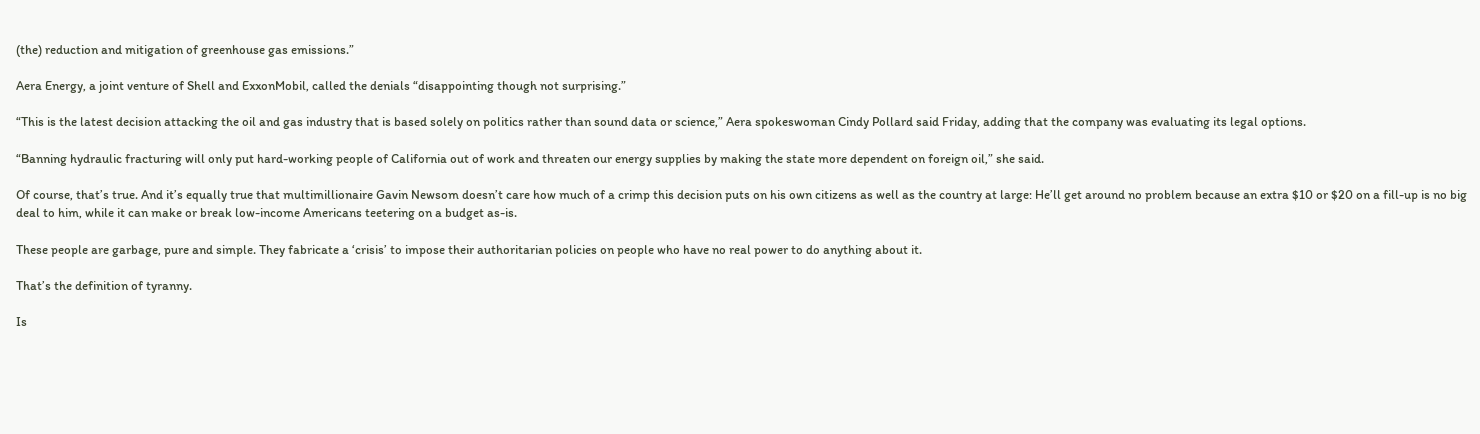(the) reduction and mitigation of greenhouse gas emissions.”

Aera Energy, a joint venture of Shell and ExxonMobil, called the denials “disappointing though not surprising.”

“This is the latest decision attacking the oil and gas industry that is based solely on politics rather than sound data or science,” Aera spokeswoman Cindy Pollard said Friday, adding that the company was evaluating its legal options.

“Banning hydraulic fracturing will only put hard-working people of California out of work and threaten our energy supplies by making the state more dependent on foreign oil,” she said.

Of course, that’s true. And it’s equally true that multimillionaire Gavin Newsom doesn’t care how much of a crimp this decision puts on his own citizens as well as the country at large: He’ll get around no problem because an extra $10 or $20 on a fill-up is no big deal to him, while it can make or break low-income Americans teetering on a budget as-is.

These people are garbage, pure and simple. They fabricate a ‘crisis’ to impose their authoritarian policies on people who have no real power to do anything about it.

That’s the definition of tyranny.

Is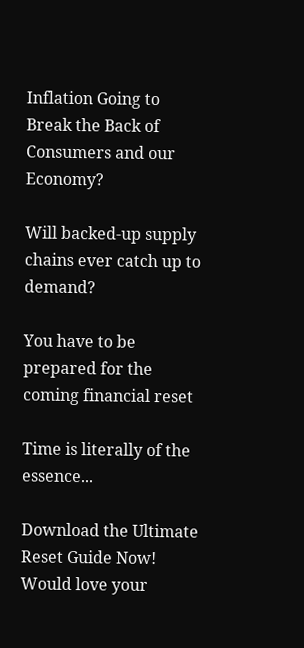Inflation Going to Break the Back of Consumers and our Economy?

Will backed-up supply chains ever catch up to demand?

You have to be prepared for the coming financial reset

Time is literally of the essence...

Download the Ultimate Reset Guide Now!
Would love your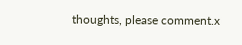thoughts, please comment.x